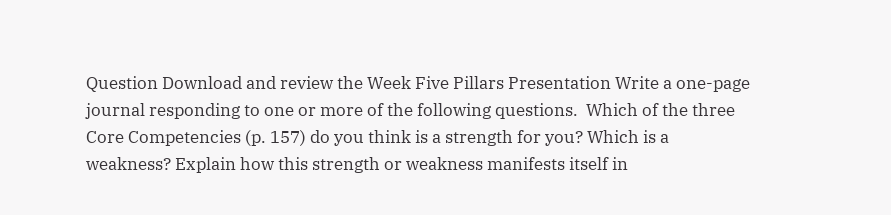Question Download and review the Week Five Pillars Presentation Write a one-page journal responding to one or more of the following questions.  Which of the three Core Competencies (p. 157) do you think is a strength for you? Which is a weakness? Explain how this strength or weakness manifests itself in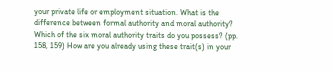your private life or employment situation. What is the difference between formal authority and moral authority? Which of the six moral authority traits do you possess? (pp. 158, 159) How are you already using these trait(s) in your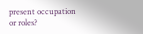present occupation or roles?